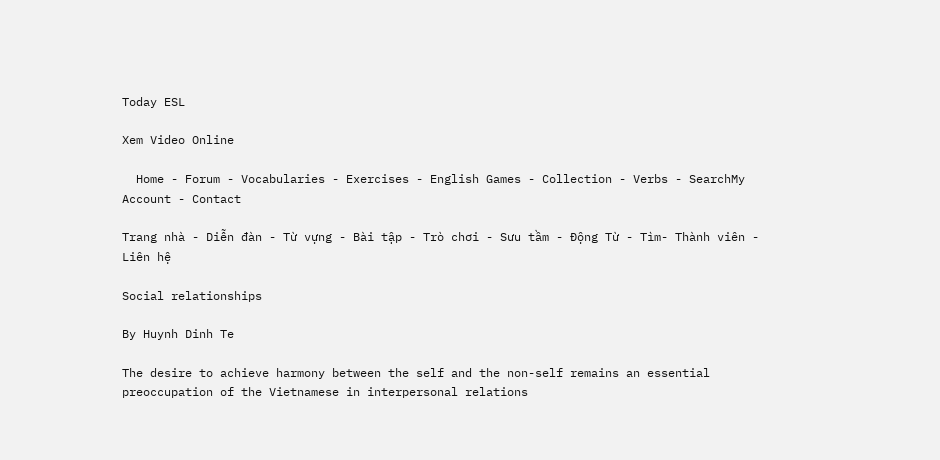Today ESL

Xem Video Online

  Home - Forum - Vocabularies - Exercises - English Games - Collection - Verbs - SearchMy Account - Contact

Trang nhà - Diễn đàn - Từ vựng - Bài tập - Trò chơi - Sưu tầm - Động Từ - Tìm- Thành viên - Liên hệ

Social relationships

By Huynh Dinh Te

The desire to achieve harmony between the self and the non-self remains an essential preoccupation of the Vietnamese in interpersonal relations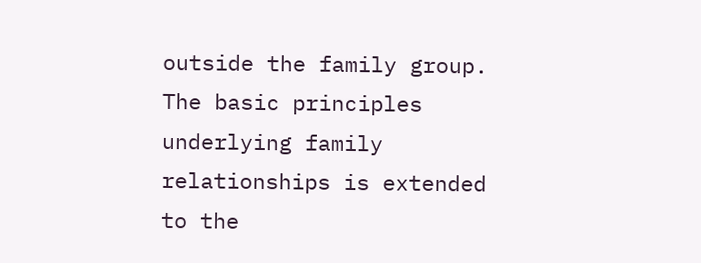outside the family group. The basic principles underlying family relationships is extended to the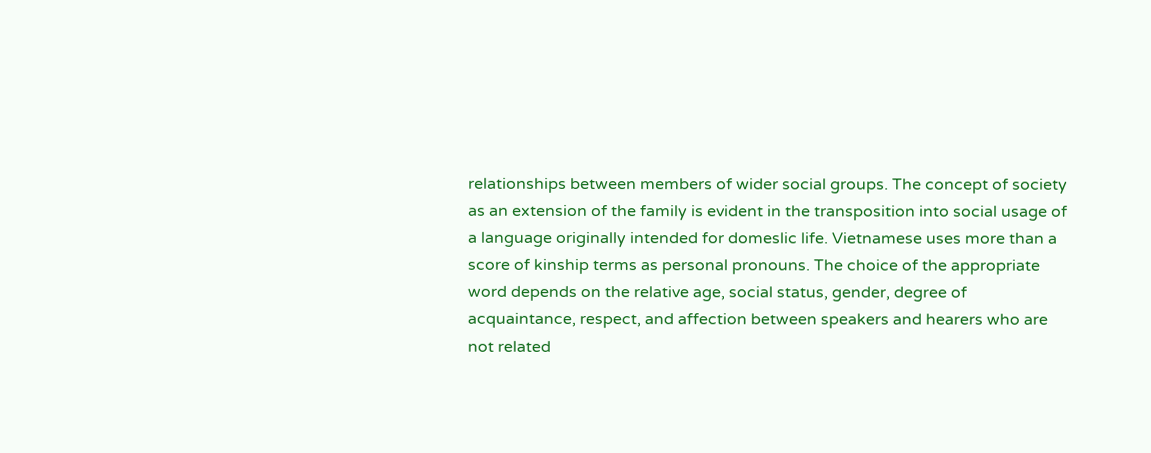relationships between members of wider social groups. The concept of society as an extension of the family is evident in the transposition into social usage of a language originally intended for domeslic life. Vietnamese uses more than a score of kinship terms as personal pronouns. The choice of the appropriate word depends on the relative age, social status, gender, degree of acquaintance, respect, and affection between speakers and hearers who are not related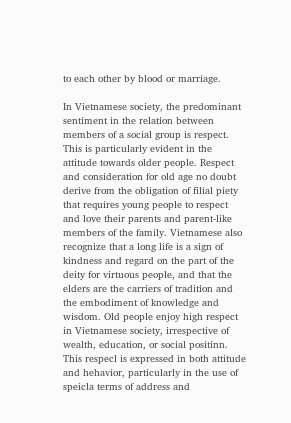to each other by blood or marriage.

In Vietnamese society, the predominant sentiment in the relation between members of a social group is respect. This is particularly evident in the attitude towards older people. Respect and consideration for old age no doubt derive from the obligation of filial piety that requires young people to respect and love their parents and parent-like members of the family. Vietnamese also recognize that a long life is a sign of kindness and regard on the part of the deity for virtuous people, and that the elders are the carriers of tradition and the embodiment of knowledge and wisdom. Old people enjoy high respect in Vietnamese society, irrespective of wealth, education, or social positinn. This respecl is expressed in both attitude and hehavior, particularly in the use of speicla terms of address and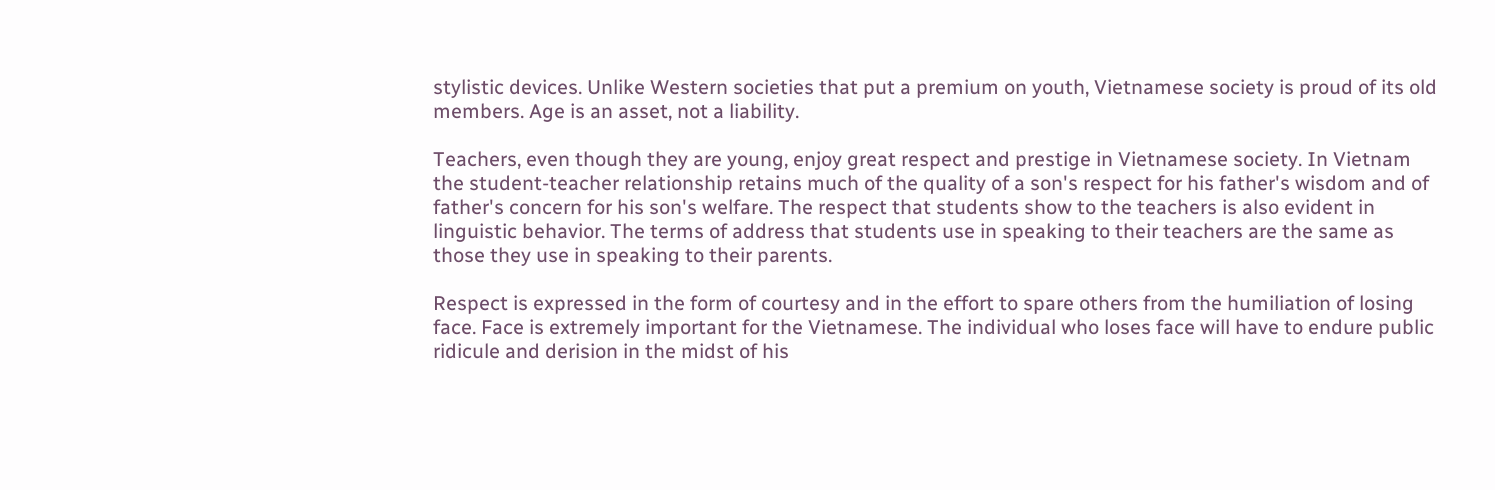stylistic devices. Unlike Western societies that put a premium on youth, Vietnamese society is proud of its old members. Age is an asset, not a liability.

Teachers, even though they are young, enjoy great respect and prestige in Vietnamese society. In Vietnam the student-teacher relationship retains much of the quality of a son's respect for his father's wisdom and of father's concern for his son's welfare. The respect that students show to the teachers is also evident in linguistic behavior. The terms of address that students use in speaking to their teachers are the same as those they use in speaking to their parents.

Respect is expressed in the form of courtesy and in the effort to spare others from the humiliation of losing face. Face is extremely important for the Vietnamese. The individual who loses face will have to endure public ridicule and derision in the midst of his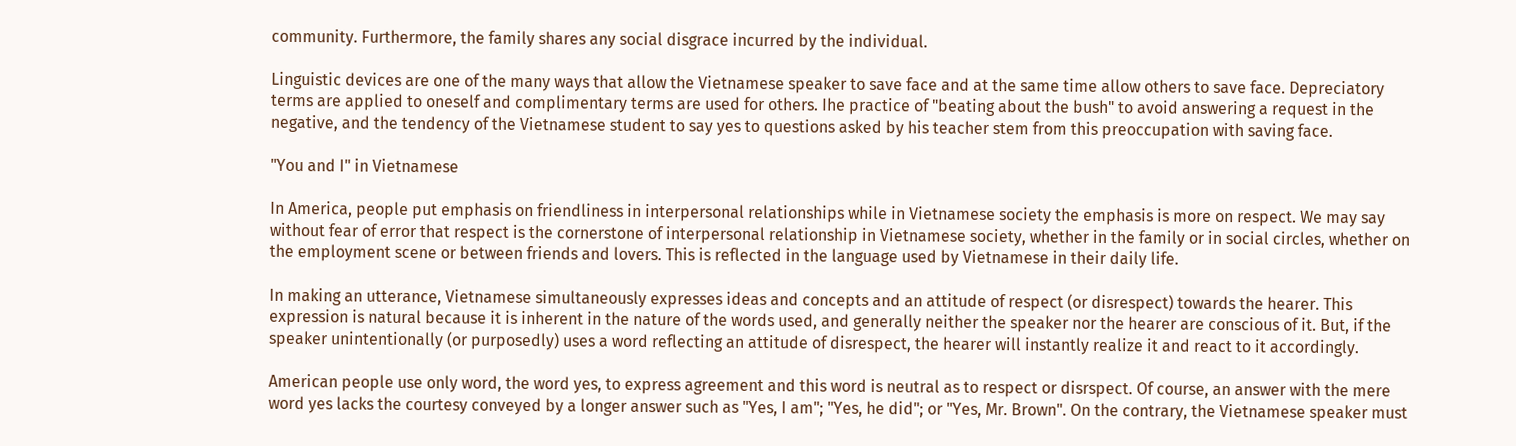community. Furthermore, the family shares any social disgrace incurred by the individual.

Linguistic devices are one of the many ways that allow the Vietnamese speaker to save face and at the same time allow others to save face. Depreciatory terms are applied to oneself and complimentary terms are used for others. Ihe practice of "beating about the bush" to avoid answering a request in the negative, and the tendency of the Vietnamese student to say yes to questions asked by his teacher stem from this preoccupation with saving face.

"You and I" in Vietnamese

In America, people put emphasis on friendliness in interpersonal relationships while in Vietnamese society the emphasis is more on respect. We may say without fear of error that respect is the cornerstone of interpersonal relationship in Vietnamese society, whether in the family or in social circles, whether on the employment scene or between friends and lovers. This is reflected in the language used by Vietnamese in their daily life.

In making an utterance, Vietnamese simultaneously expresses ideas and concepts and an attitude of respect (or disrespect) towards the hearer. This expression is natural because it is inherent in the nature of the words used, and generally neither the speaker nor the hearer are conscious of it. But, if the speaker unintentionally (or purposedly) uses a word reflecting an attitude of disrespect, the hearer will instantly realize it and react to it accordingly.

American people use only word, the word yes, to express agreement and this word is neutral as to respect or disrspect. Of course, an answer with the mere word yes lacks the courtesy conveyed by a longer answer such as "Yes, I am"; "Yes, he did"; or "Yes, Mr. Brown". On the contrary, the Vietnamese speaker must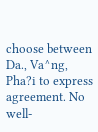choose between Da., Va^ng, Pha?i to express agreement. No well-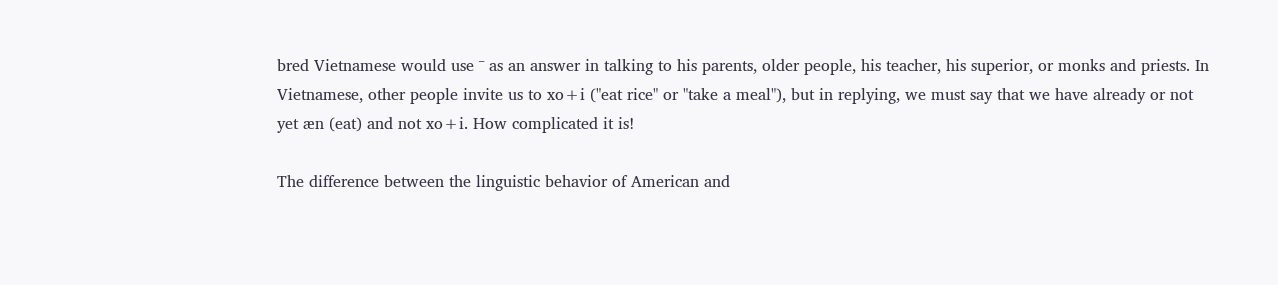bred Vietnamese would use ¯ as an answer in talking to his parents, older people, his teacher, his superior, or monks and priests. In Vietnamese, other people invite us to xo+i ("eat rice" or "take a meal"), but in replying, we must say that we have already or not yet æn (eat) and not xo+i. How complicated it is!

The difference between the linguistic behavior of American and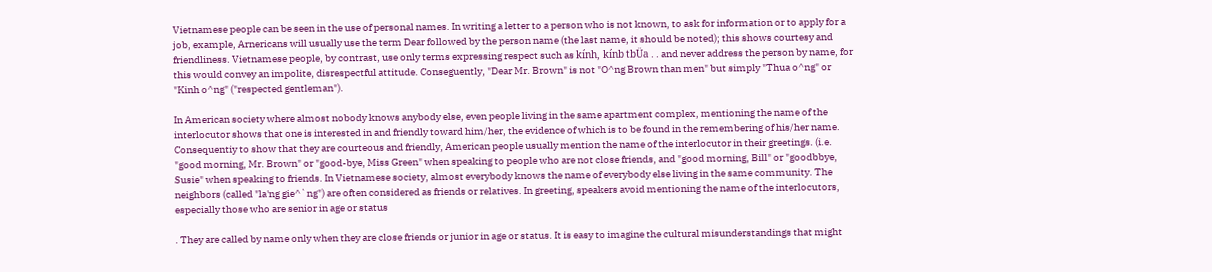Vietnamese people can be seen in the use of personal names. In writing a letter to a person who is not known, to ask for information or to apply for a job, example, Arnericans will usually use the term Dear followed by the person name (the last name, it should be noted); this shows courtesy and friendliness. Vietnamese people, by contrast, use only terms expressing respect such as kính, kínb tbÜa . . and never address the person by name, for this would convey an impolite, disrespectful attitude. Conseguently, "Dear Mr. Brown" is not "O^ng Brown than men" but simply "Thua o^ng" or "Kinh o^ng" ("respected gentleman").

In American society where almost nobody knows anybody else, even people living in the same apartment complex, mentioning the name of the interlocutor shows that one is interested in and friendly toward him/her, the evidence of which is to be found in the remembering of his/her name. Consequentiy to show that they are courteous and friendly, American people usually mention the name of the interlocutor in their greetings. (i.e. "good morning, Mr. Brown" or "good-bye, Miss Green" when speaking to people who are not close friends, and "good morning, Bill" or "goodbbye, Susie" when speaking to friends. In Vietnamese society, almost everybody knows the name of everybody else living in the same community. The neighbors (called "la'ng gie^`ng") are often considered as friends or relatives. In greeting, speakers avoid mentioning the name of the interlocutors, especially those who are senior in age or status

. They are called by name only when they are close friends or junior in age or status. It is easy to imagine the cultural misunderstandings that might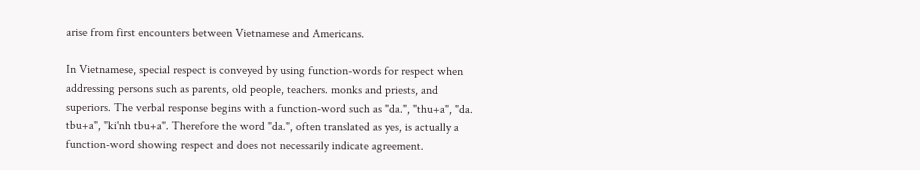arise from first encounters between Vietnamese and Americans.

In Vietnamese, special respect is conveyed by using function-words for respect when addressing persons such as parents, old people, teachers. monks and priests, and superiors. The verbal response begins with a function-word such as "da.", "thu+a", "da. tbu+a", "ki'nh tbu+a". Therefore the word "da.", often translated as yes, is actually a function-word showing respect and does not necessarily indicate agreement.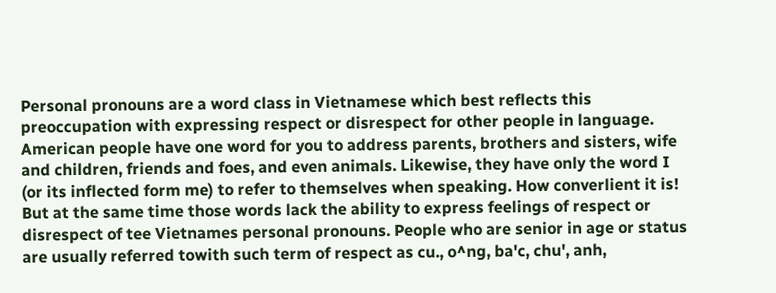Personal pronouns are a word class in Vietnamese which best reflects this preoccupation with expressing respect or disrespect for other people in language. American people have one word for you to address parents, brothers and sisters, wife and children, friends and foes, and even animals. Likewise, they have only the word I (or its inflected form me) to refer to themselves when speaking. How converlient it is! But at the same time those words lack the ability to express feelings of respect or disrespect of tee Vietnames personal pronouns. People who are senior in age or status are usually referred towith such term of respect as cu., o^ng, ba'c, chu', anh,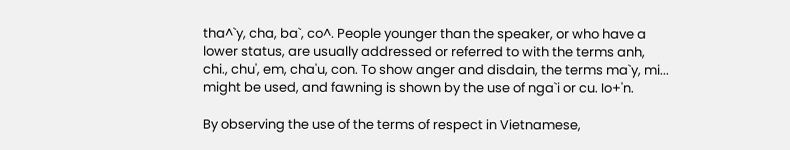tha^`y, cha, ba`, co^. People younger than the speaker, or who have a lower status, are usually addressed or referred to with the terms anh, chi., chu', em, cha'u, con. To show anger and disdain, the terms ma`y, mi... might be used, and fawning is shown by the use of nga`i or cu. Io+'n.

By observing the use of the terms of respect in Vietnamese,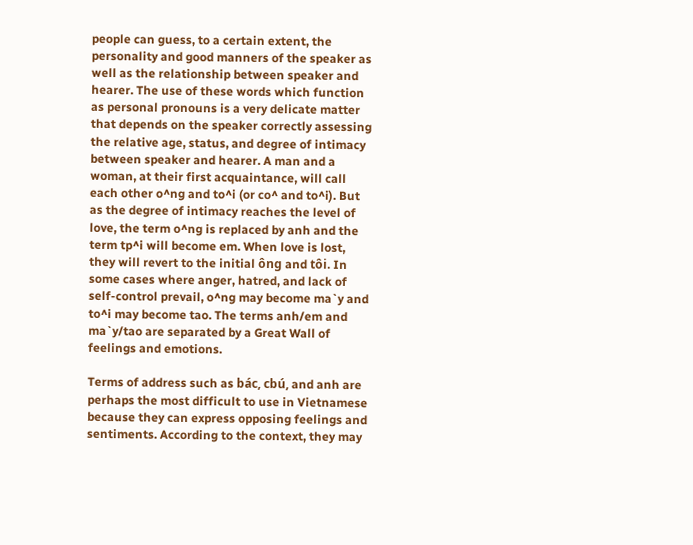people can guess, to a certain extent, the personality and good manners of the speaker as well as the relationship between speaker and hearer. The use of these words which function as personal pronouns is a very delicate matter that depends on the speaker correctly assessing the relative age, status, and degree of intimacy between speaker and hearer. A man and a woman, at their first acquaintance, will call each other o^ng and to^i (or co^ and to^i). But as the degree of intimacy reaches the level of love, the term o^ng is replaced by anh and the term tp^i will become em. When love is lost, they will revert to the initial ông and tôi. In some cases where anger, hatred, and lack of self-control prevail, o^ng may become ma`y and to^i may become tao. The terms anh/em and ma`y/tao are separated by a Great Wall of feelings and emotions.

Terms of address such as bác, cbú, and anh are perhaps the most difficult to use in Vietnamese because they can express opposing feelings and sentiments. According to the context, they may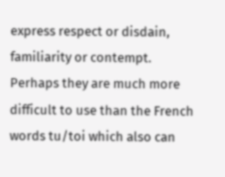express respect or disdain, familiarity or contempt. Perhaps they are much more difficult to use than the French words tu/toi which also can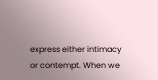express either intimacy or contempt. When we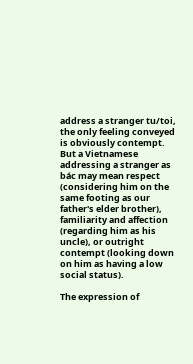address a stranger tu/toi, the only feeling conveyed is obviously contempt. But a Vietnamese addressing a stranger as bác may mean respect (considering him on the same footing as our father's elder brother), familiarity and affection (regarding him as his uncle), or outright contempt (looking down on him as having a low social status).

The expression of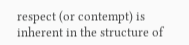respect (or contempt) is inherent in the structure of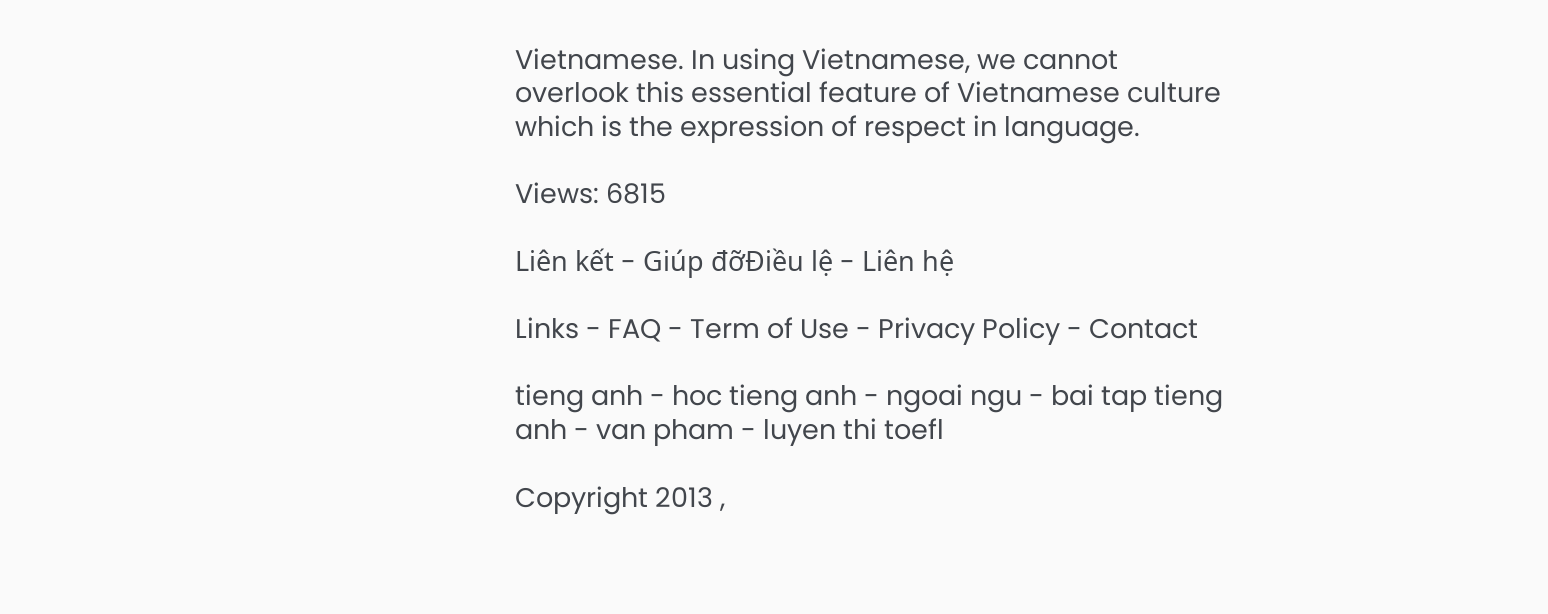Vietnamese. In using Vietnamese, we cannot overlook this essential feature of Vietnamese culture which is the expression of respect in language.

Views: 6815

Liên kết - Giúp đỡĐiều lệ - Liên hệ

Links - FAQ - Term of Use - Privacy Policy - Contact

tieng anh - hoc tieng anh - ngoai ngu - bai tap tieng anh - van pham - luyen thi toefl

Copyright 2013 ,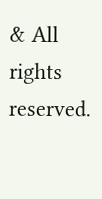& All rights reserved.